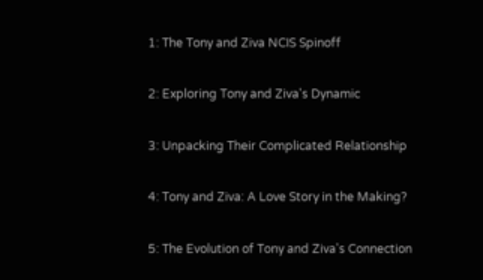1: The Tony and Ziva NCIS Spinoff

2: Exploring Tony and Ziva's Dynamic

3: Unpacking Their Complicated Relationship

4: Tony and Ziva: A Love Story in the Making?

5: The Evolution of Tony and Ziva's Connection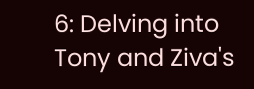6: Delving into Tony and Ziva's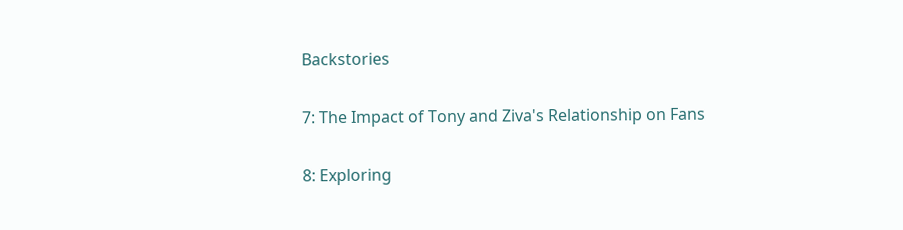Backstories

7: The Impact of Tony and Ziva's Relationship on Fans

8: Exploring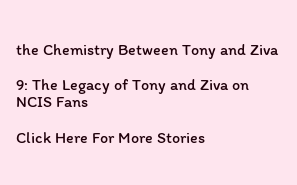the Chemistry Between Tony and Ziva

9: The Legacy of Tony and Ziva on NCIS Fans

Click Here For More Stories